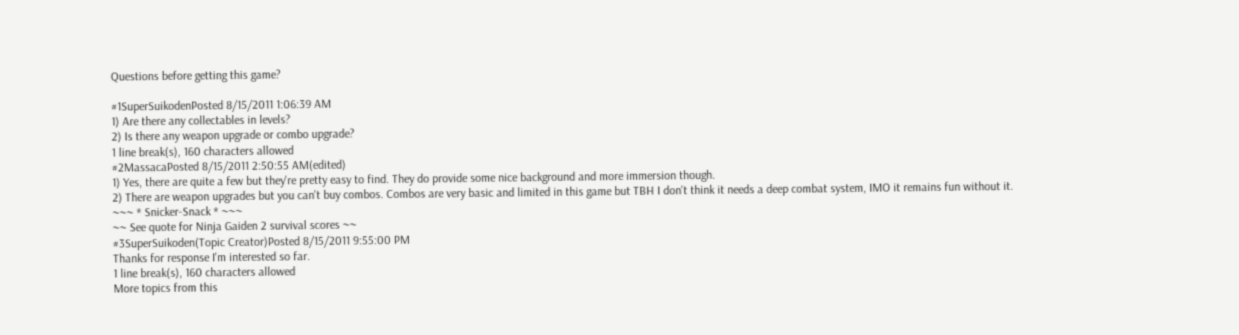Questions before getting this game?

#1SuperSuikodenPosted 8/15/2011 1:06:39 AM
1) Are there any collectables in levels?
2) Is there any weapon upgrade or combo upgrade?
1 line break(s), 160 characters allowed
#2MassacaPosted 8/15/2011 2:50:55 AM(edited)
1) Yes, there are quite a few but they're pretty easy to find. They do provide some nice background and more immersion though.
2) There are weapon upgrades but you can't buy combos. Combos are very basic and limited in this game but TBH I don't think it needs a deep combat system, IMO it remains fun without it.
~~~ * Snicker-Snack * ~~~
~~ See quote for Ninja Gaiden 2 survival scores ~~
#3SuperSuikoden(Topic Creator)Posted 8/15/2011 9:55:00 PM
Thanks for response I'm interested so far.
1 line break(s), 160 characters allowed
More topics from this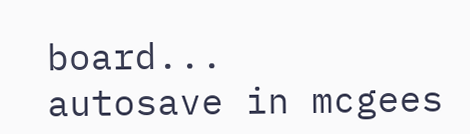board...
autosave in mcgees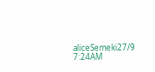aliceSemeki27/9 7:24AM